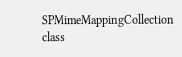SPMimeMappingCollection class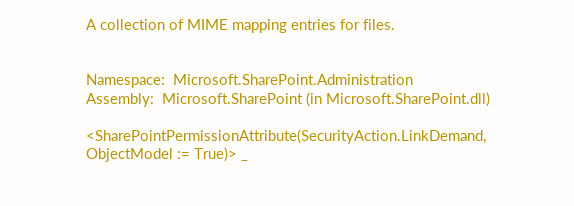A collection of MIME mapping entries for files.


Namespace:  Microsoft.SharePoint.Administration
Assembly:  Microsoft.SharePoint (in Microsoft.SharePoint.dll)

<SharePointPermissionAttribute(SecurityAction.LinkDemand, ObjectModel := True)> _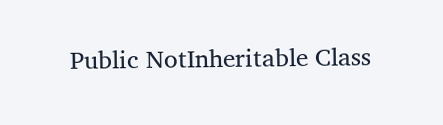Public NotInheritable Class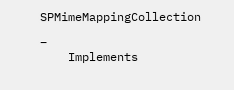SPMimeMappingCollection _
    Implements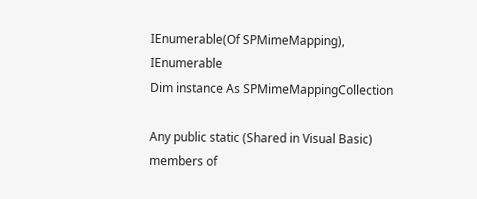IEnumerable(Of SPMimeMapping), IEnumerable
Dim instance As SPMimeMappingCollection

Any public static (Shared in Visual Basic) members of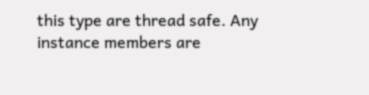this type are thread safe. Any instance members are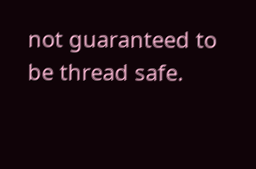not guaranteed to be thread safe.